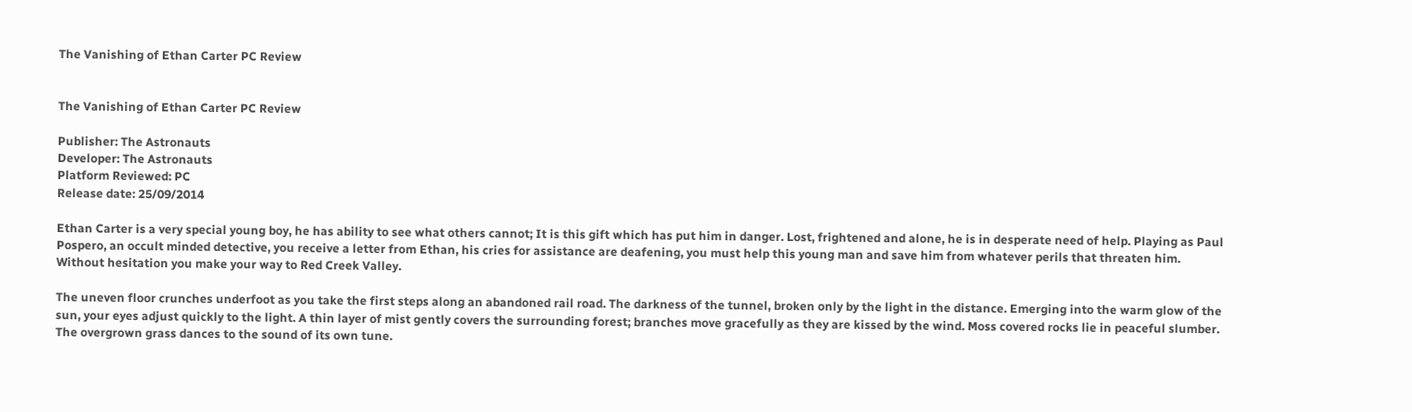The Vanishing of Ethan Carter PC Review


The Vanishing of Ethan Carter PC Review

Publisher: The Astronauts
Developer: The Astronauts
Platform Reviewed: PC
Release date: 25/09/2014

Ethan Carter is a very special young boy, he has ability to see what others cannot; It is this gift which has put him in danger. Lost, frightened and alone, he is in desperate need of help. Playing as Paul Pospero, an occult minded detective, you receive a letter from Ethan, his cries for assistance are deafening, you must help this young man and save him from whatever perils that threaten him. Without hesitation you make your way to Red Creek Valley.

The uneven floor crunches underfoot as you take the first steps along an abandoned rail road. The darkness of the tunnel, broken only by the light in the distance. Emerging into the warm glow of the sun, your eyes adjust quickly to the light. A thin layer of mist gently covers the surrounding forest; branches move gracefully as they are kissed by the wind. Moss covered rocks lie in peaceful slumber. The overgrown grass dances to the sound of its own tune.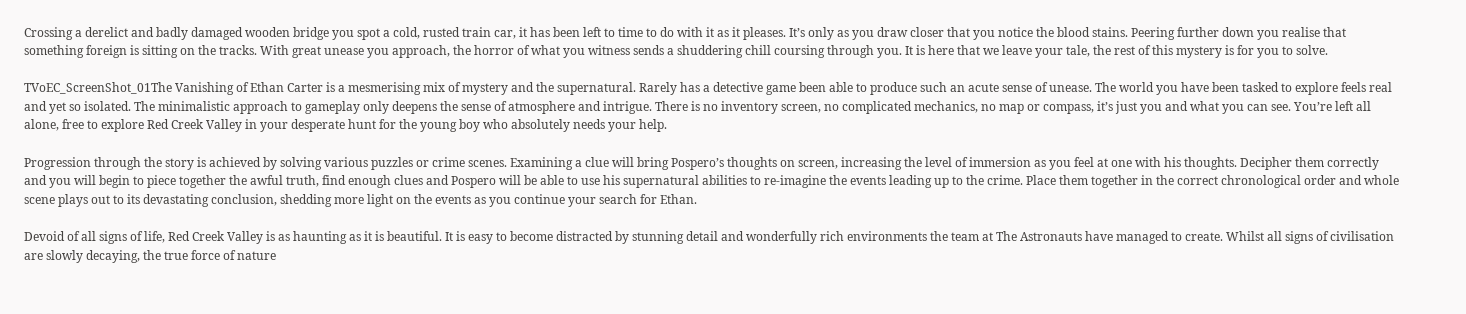Crossing a derelict and badly damaged wooden bridge you spot a cold, rusted train car, it has been left to time to do with it as it pleases. It’s only as you draw closer that you notice the blood stains. Peering further down you realise that something foreign is sitting on the tracks. With great unease you approach, the horror of what you witness sends a shuddering chill coursing through you. It is here that we leave your tale, the rest of this mystery is for you to solve.

TVoEC_ScreenShot_01The Vanishing of Ethan Carter is a mesmerising mix of mystery and the supernatural. Rarely has a detective game been able to produce such an acute sense of unease. The world you have been tasked to explore feels real and yet so isolated. The minimalistic approach to gameplay only deepens the sense of atmosphere and intrigue. There is no inventory screen, no complicated mechanics, no map or compass, it’s just you and what you can see. You’re left all alone, free to explore Red Creek Valley in your desperate hunt for the young boy who absolutely needs your help.

Progression through the story is achieved by solving various puzzles or crime scenes. Examining a clue will bring Pospero’s thoughts on screen, increasing the level of immersion as you feel at one with his thoughts. Decipher them correctly and you will begin to piece together the awful truth, find enough clues and Pospero will be able to use his supernatural abilities to re-imagine the events leading up to the crime. Place them together in the correct chronological order and whole scene plays out to its devastating conclusion, shedding more light on the events as you continue your search for Ethan.

Devoid of all signs of life, Red Creek Valley is as haunting as it is beautiful. It is easy to become distracted by stunning detail and wonderfully rich environments the team at The Astronauts have managed to create. Whilst all signs of civilisation are slowly decaying, the true force of nature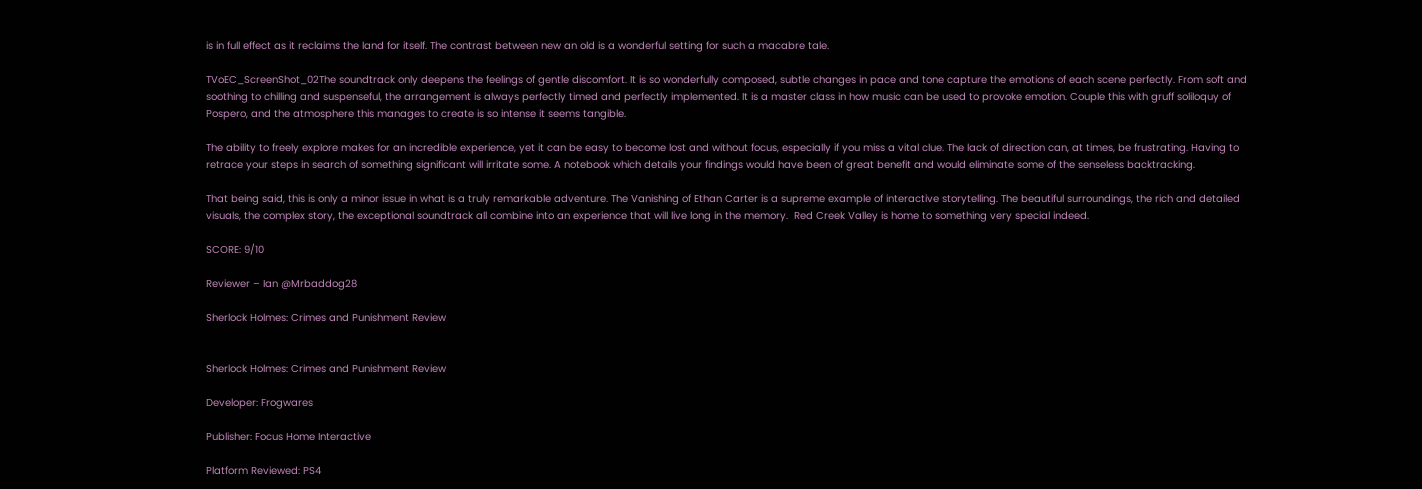is in full effect as it reclaims the land for itself. The contrast between new an old is a wonderful setting for such a macabre tale.

TVoEC_ScreenShot_02The soundtrack only deepens the feelings of gentle discomfort. It is so wonderfully composed, subtle changes in pace and tone capture the emotions of each scene perfectly. From soft and soothing to chilling and suspenseful, the arrangement is always perfectly timed and perfectly implemented. It is a master class in how music can be used to provoke emotion. Couple this with gruff soliloquy of Pospero, and the atmosphere this manages to create is so intense it seems tangible.

The ability to freely explore makes for an incredible experience, yet it can be easy to become lost and without focus, especially if you miss a vital clue. The lack of direction can, at times, be frustrating. Having to retrace your steps in search of something significant will irritate some. A notebook which details your findings would have been of great benefit and would eliminate some of the senseless backtracking.

That being said, this is only a minor issue in what is a truly remarkable adventure. The Vanishing of Ethan Carter is a supreme example of interactive storytelling. The beautiful surroundings, the rich and detailed visuals, the complex story, the exceptional soundtrack all combine into an experience that will live long in the memory.  Red Creek Valley is home to something very special indeed.

SCORE: 9/10

Reviewer – Ian @Mrbaddog28

Sherlock Holmes: Crimes and Punishment Review


Sherlock Holmes: Crimes and Punishment Review

Developer: Frogwares

Publisher: Focus Home Interactive

Platform Reviewed: PS4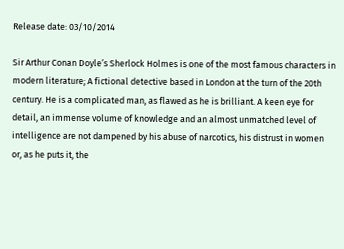Release date: 03/10/2014

Sir Arthur Conan Doyle’s Sherlock Holmes is one of the most famous characters in modern literature; A fictional detective based in London at the turn of the 20th century. He is a complicated man, as flawed as he is brilliant. A keen eye for detail, an immense volume of knowledge and an almost unmatched level of intelligence are not dampened by his abuse of narcotics, his distrust in women or, as he puts it, the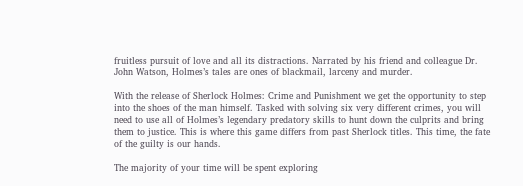fruitless pursuit of love and all its distractions. Narrated by his friend and colleague Dr. John Watson, Holmes’s tales are ones of blackmail, larceny and murder.

With the release of Sherlock Holmes: Crime and Punishment we get the opportunity to step into the shoes of the man himself. Tasked with solving six very different crimes, you will need to use all of Holmes’s legendary predatory skills to hunt down the culprits and bring them to justice. This is where this game differs from past Sherlock titles. This time, the fate of the guilty is our hands.

The majority of your time will be spent exploring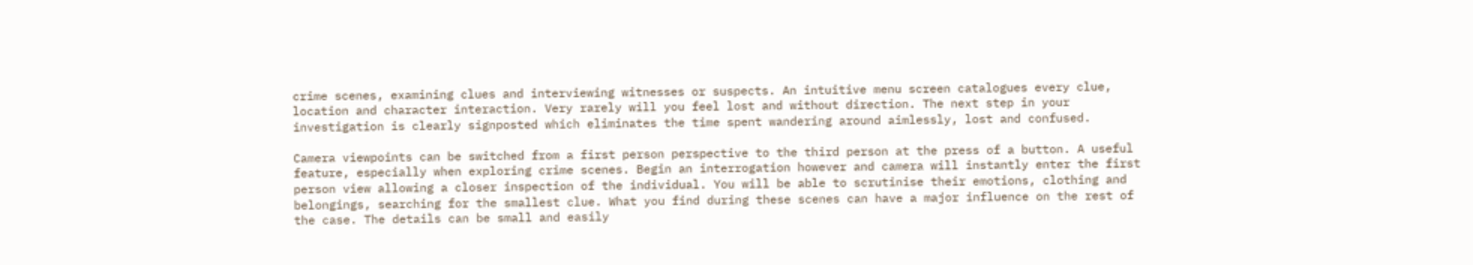crime scenes, examining clues and interviewing witnesses or suspects. An intuitive menu screen catalogues every clue, location and character interaction. Very rarely will you feel lost and without direction. The next step in your investigation is clearly signposted which eliminates the time spent wandering around aimlessly, lost and confused.

Camera viewpoints can be switched from a first person perspective to the third person at the press of a button. A useful feature, especially when exploring crime scenes. Begin an interrogation however and camera will instantly enter the first person view allowing a closer inspection of the individual. You will be able to scrutinise their emotions, clothing and belongings, searching for the smallest clue. What you find during these scenes can have a major influence on the rest of the case. The details can be small and easily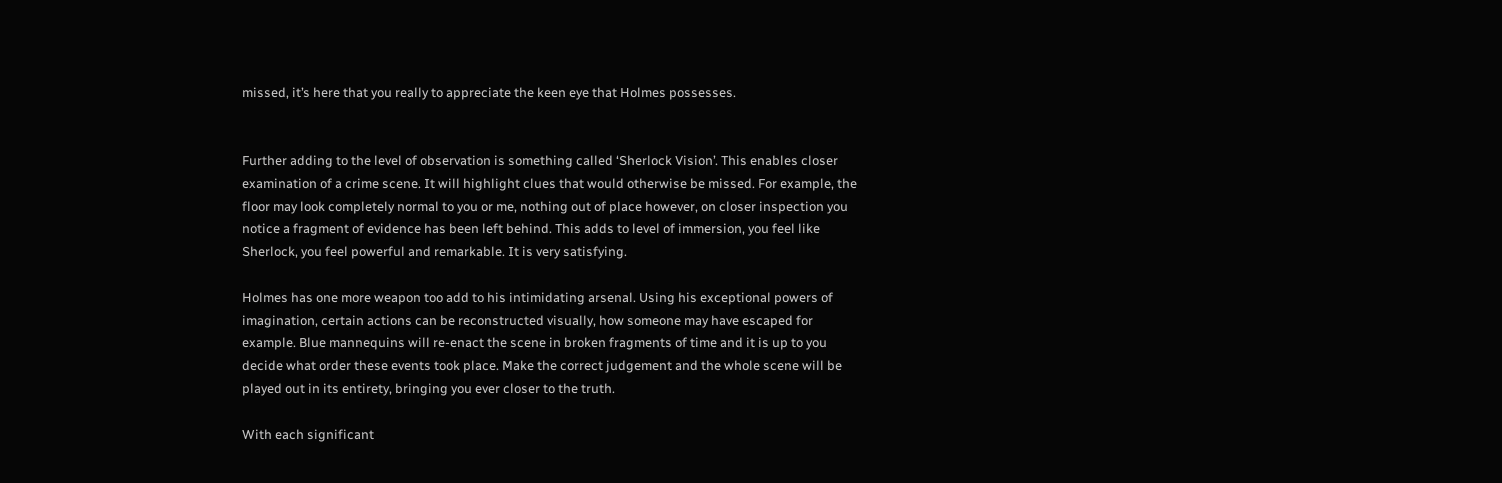missed, it’s here that you really to appreciate the keen eye that Holmes possesses.


Further adding to the level of observation is something called ‘Sherlock Vision’. This enables closer examination of a crime scene. It will highlight clues that would otherwise be missed. For example, the floor may look completely normal to you or me, nothing out of place however, on closer inspection you notice a fragment of evidence has been left behind. This adds to level of immersion, you feel like Sherlock, you feel powerful and remarkable. It is very satisfying.

Holmes has one more weapon too add to his intimidating arsenal. Using his exceptional powers of imagination, certain actions can be reconstructed visually, how someone may have escaped for example. Blue mannequins will re-enact the scene in broken fragments of time and it is up to you decide what order these events took place. Make the correct judgement and the whole scene will be played out in its entirety, bringing you ever closer to the truth.

With each significant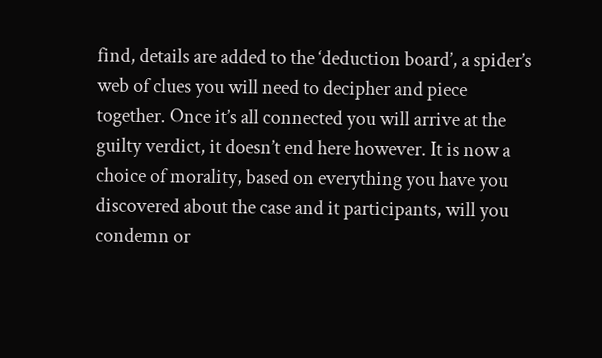find, details are added to the ‘deduction board’, a spider’s web of clues you will need to decipher and piece together. Once it’s all connected you will arrive at the guilty verdict, it doesn’t end here however. It is now a choice of morality, based on everything you have you discovered about the case and it participants, will you condemn or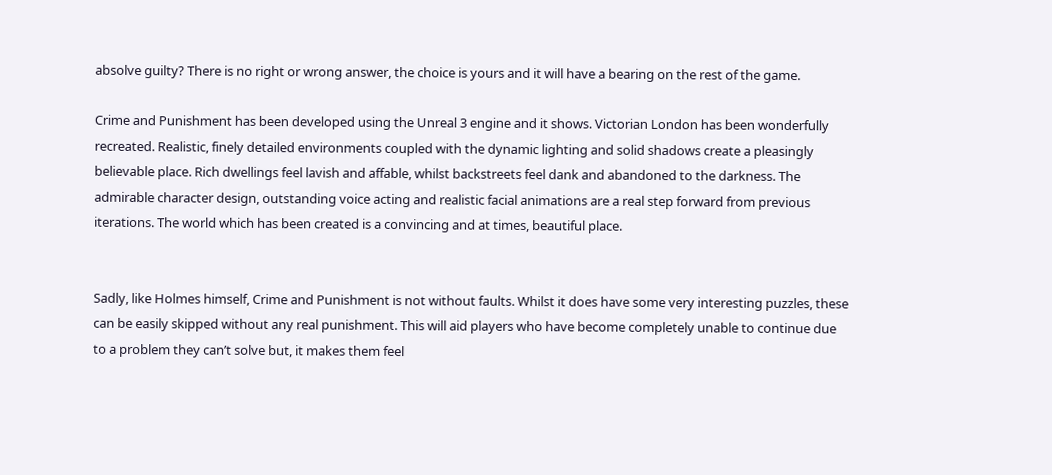absolve guilty? There is no right or wrong answer, the choice is yours and it will have a bearing on the rest of the game.

Crime and Punishment has been developed using the Unreal 3 engine and it shows. Victorian London has been wonderfully recreated. Realistic, finely detailed environments coupled with the dynamic lighting and solid shadows create a pleasingly believable place. Rich dwellings feel lavish and affable, whilst backstreets feel dank and abandoned to the darkness. The admirable character design, outstanding voice acting and realistic facial animations are a real step forward from previous iterations. The world which has been created is a convincing and at times, beautiful place.


Sadly, like Holmes himself, Crime and Punishment is not without faults. Whilst it does have some very interesting puzzles, these can be easily skipped without any real punishment. This will aid players who have become completely unable to continue due to a problem they can’t solve but, it makes them feel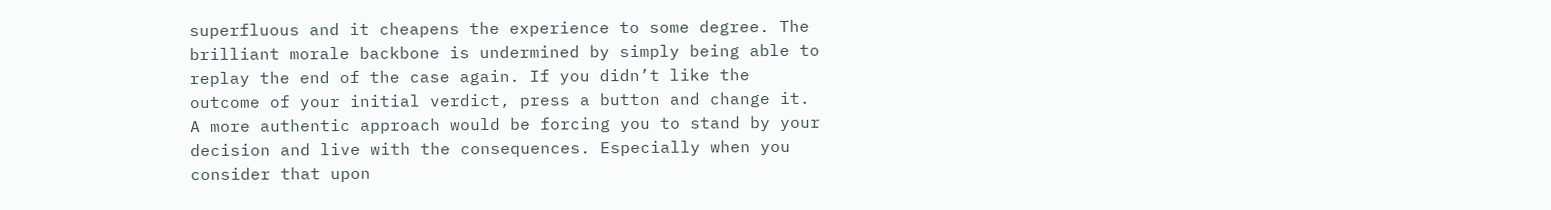superfluous and it cheapens the experience to some degree. The brilliant morale backbone is undermined by simply being able to replay the end of the case again. If you didn’t like the outcome of your initial verdict, press a button and change it. A more authentic approach would be forcing you to stand by your decision and live with the consequences. Especially when you consider that upon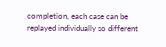completion, each case can be replayed individually so different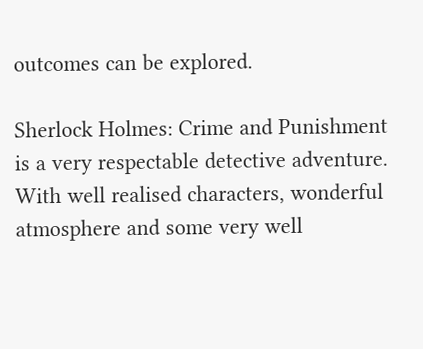outcomes can be explored.

Sherlock Holmes: Crime and Punishment is a very respectable detective adventure. With well realised characters, wonderful atmosphere and some very well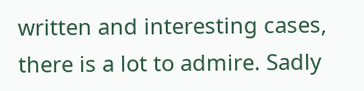written and interesting cases, there is a lot to admire. Sadly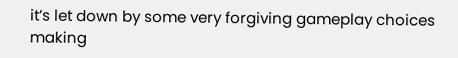it’s let down by some very forgiving gameplay choices making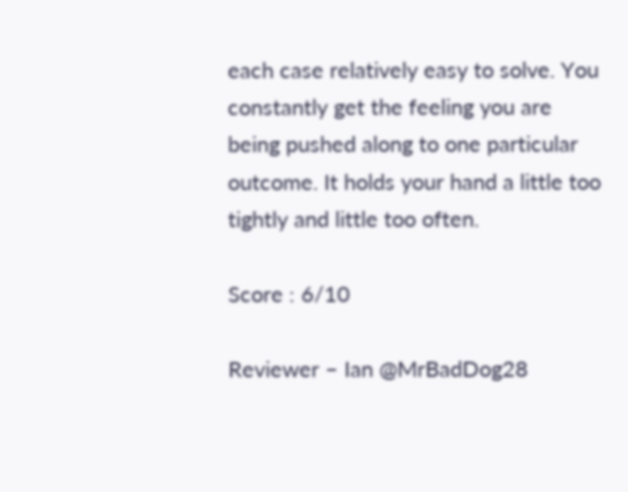each case relatively easy to solve. You constantly get the feeling you are being pushed along to one particular outcome. It holds your hand a little too tightly and little too often.

Score : 6/10

Reviewer – Ian @MrBadDog28